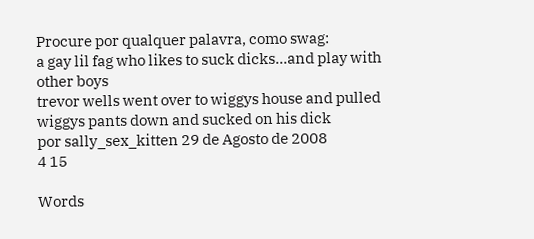Procure por qualquer palavra, como swag:
a gay lil fag who likes to suck dicks...and play with other boys
trevor wells went over to wiggys house and pulled wiggys pants down and sucked on his dick
por sally_sex_kitten 29 de Agosto de 2008
4 15

Words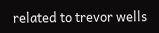related to trevor wells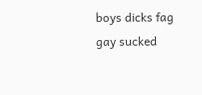boys dicks fag gay sucked